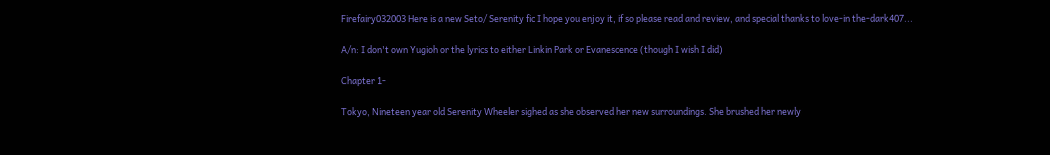Firefairy032003 Here is a new Seto/ Serenity fic I hope you enjoy it, if so please read and review, and special thanks to love-in the-dark407...

A/n: I don't own Yugioh or the lyrics to either Linkin Park or Evanescence (though I wish I did)

Chapter 1-

Tokyo, Nineteen year old Serenity Wheeler sighed as she observed her new surroundings. She brushed her newly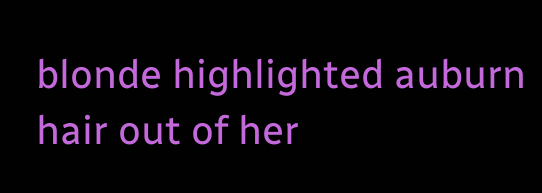blonde highlighted auburn hair out of her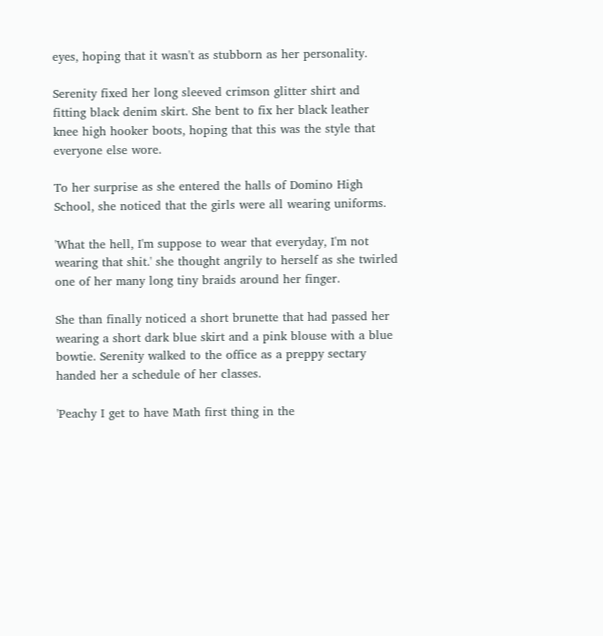eyes, hoping that it wasn't as stubborn as her personality.

Serenity fixed her long sleeved crimson glitter shirt and fitting black denim skirt. She bent to fix her black leather knee high hooker boots, hoping that this was the style that everyone else wore.

To her surprise as she entered the halls of Domino High School, she noticed that the girls were all wearing uniforms.

'What the hell, I'm suppose to wear that everyday, I'm not wearing that shit.' she thought angrily to herself as she twirled one of her many long tiny braids around her finger.

She than finally noticed a short brunette that had passed her wearing a short dark blue skirt and a pink blouse with a blue bowtie. Serenity walked to the office as a preppy sectary handed her a schedule of her classes.

'Peachy I get to have Math first thing in the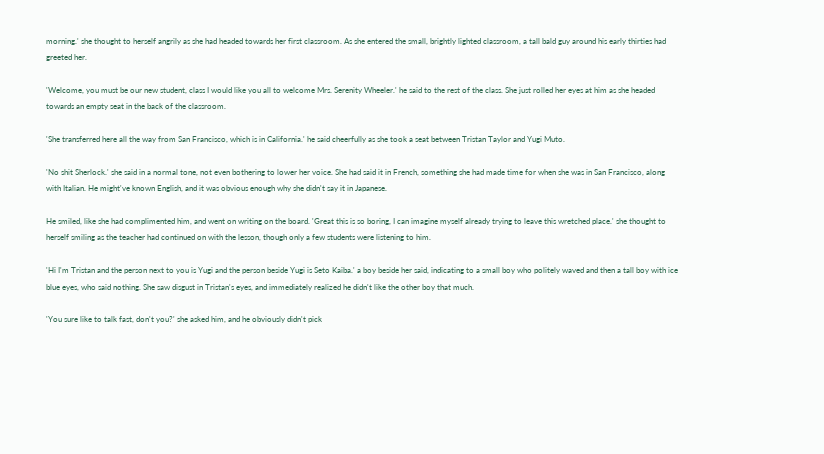morning.' she thought to herself angrily as she had headed towards her first classroom. As she entered the small, brightly lighted classroom, a tall bald guy around his early thirties had greeted her.

'Welcome, you must be our new student, class I would like you all to welcome Mrs. Serenity Wheeler.' he said to the rest of the class. She just rolled her eyes at him as she headed towards an empty seat in the back of the classroom.

'She transferred here all the way from San Francisco, which is in California.' he said cheerfully as she took a seat between Tristan Taylor and Yugi Muto.

'No shit Sherlock.' she said in a normal tone, not even bothering to lower her voice. She had said it in French, something she had made time for when she was in San Francisco, along with Italian. He might've known English, and it was obvious enough why she didn't say it in Japanese.

He smiled, like she had complimented him, and went on writing on the board. 'Great this is so boring, I can imagine myself already trying to leave this wretched place.' she thought to herself smiling as the teacher had continued on with the lesson, though only a few students were listening to him.

'Hi I'm Tristan and the person next to you is Yugi and the person beside Yugi is Seto Kaiba.' a boy beside her said, indicating to a small boy who politely waved and then a tall boy with ice blue eyes, who said nothing. She saw disgust in Tristan's eyes, and immediately realized he didn't like the other boy that much.

'You sure like to talk fast, don't you?' she asked him, and he obviously didn't pick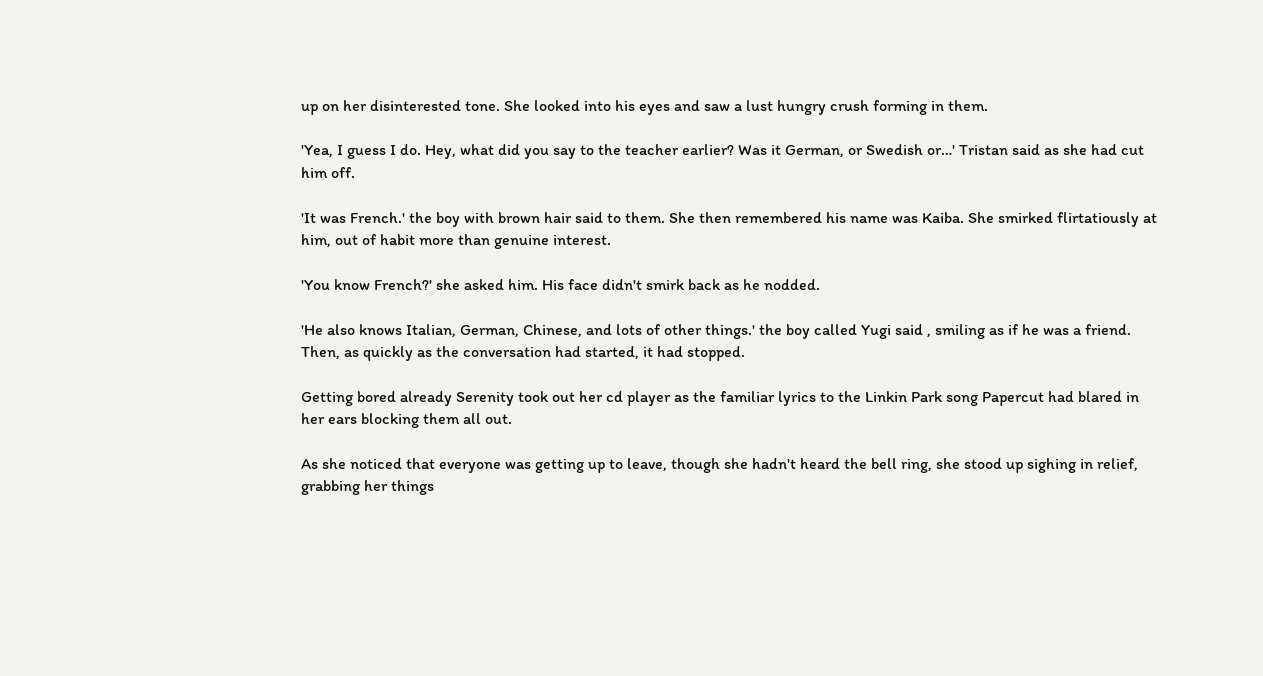up on her disinterested tone. She looked into his eyes and saw a lust hungry crush forming in them.

'Yea, I guess I do. Hey, what did you say to the teacher earlier? Was it German, or Swedish or…' Tristan said as she had cut him off.

'It was French.' the boy with brown hair said to them. She then remembered his name was Kaiba. She smirked flirtatiously at him, out of habit more than genuine interest.

'You know French?' she asked him. His face didn't smirk back as he nodded.

'He also knows Italian, German, Chinese, and lots of other things.' the boy called Yugi said , smiling as if he was a friend. Then, as quickly as the conversation had started, it had stopped.

Getting bored already Serenity took out her cd player as the familiar lyrics to the Linkin Park song Papercut had blared in her ears blocking them all out.

As she noticed that everyone was getting up to leave, though she hadn't heard the bell ring, she stood up sighing in relief, grabbing her things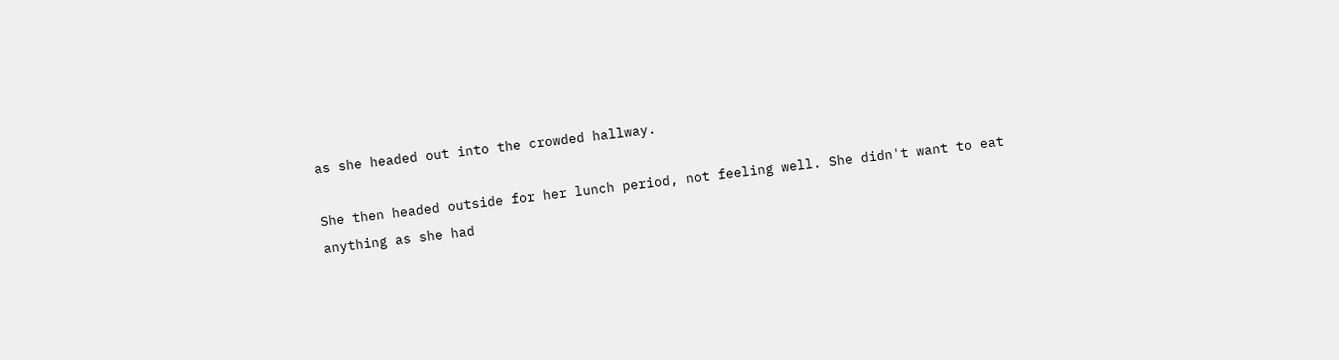as she headed out into the crowded hallway.

She then headed outside for her lunch period, not feeling well. She didn't want to eat anything as she had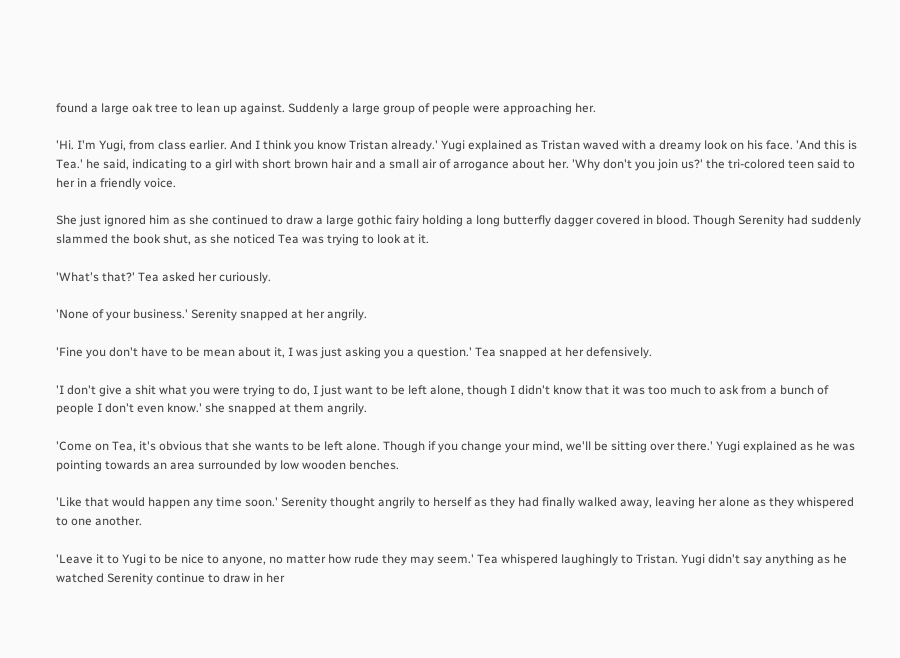found a large oak tree to lean up against. Suddenly a large group of people were approaching her.

'Hi. I'm Yugi, from class earlier. And I think you know Tristan already.' Yugi explained as Tristan waved with a dreamy look on his face. 'And this is Tea.' he said, indicating to a girl with short brown hair and a small air of arrogance about her. 'Why don't you join us?' the tri-colored teen said to her in a friendly voice.

She just ignored him as she continued to draw a large gothic fairy holding a long butterfly dagger covered in blood. Though Serenity had suddenly slammed the book shut, as she noticed Tea was trying to look at it.

'What's that?' Tea asked her curiously.

'None of your business.' Serenity snapped at her angrily.

'Fine you don't have to be mean about it, I was just asking you a question.' Tea snapped at her defensively.

'I don't give a shit what you were trying to do, I just want to be left alone, though I didn't know that it was too much to ask from a bunch of people I don't even know.' she snapped at them angrily.

'Come on Tea, it's obvious that she wants to be left alone. Though if you change your mind, we'll be sitting over there.' Yugi explained as he was pointing towards an area surrounded by low wooden benches.

'Like that would happen any time soon.' Serenity thought angrily to herself as they had finally walked away, leaving her alone as they whispered to one another.

'Leave it to Yugi to be nice to anyone, no matter how rude they may seem.' Tea whispered laughingly to Tristan. Yugi didn't say anything as he watched Serenity continue to draw in her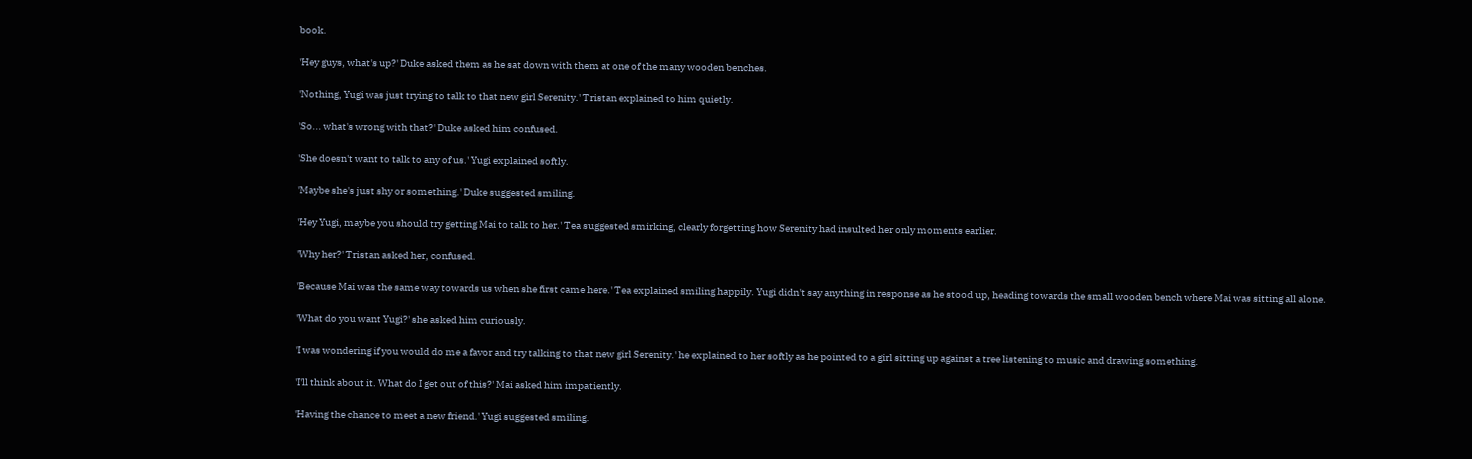book.

'Hey guys, what's up?' Duke asked them as he sat down with them at one of the many wooden benches.

'Nothing, Yugi was just trying to talk to that new girl Serenity.' Tristan explained to him quietly.

'So... what's wrong with that?' Duke asked him confused.

'She doesn't want to talk to any of us.' Yugi explained softly.

'Maybe she's just shy or something.' Duke suggested smiling.

'Hey Yugi, maybe you should try getting Mai to talk to her.' Tea suggested smirking, clearly forgetting how Serenity had insulted her only moments earlier.

'Why her?' Tristan asked her, confused.

'Because Mai was the same way towards us when she first came here.' Tea explained smiling happily. Yugi didn't say anything in response as he stood up, heading towards the small wooden bench where Mai was sitting all alone.

'What do you want Yugi?' she asked him curiously.

'I was wondering if you would do me a favor and try talking to that new girl Serenity.' he explained to her softly as he pointed to a girl sitting up against a tree listening to music and drawing something.

'I'll think about it. What do I get out of this?' Mai asked him impatiently.

'Having the chance to meet a new friend.' Yugi suggested smiling.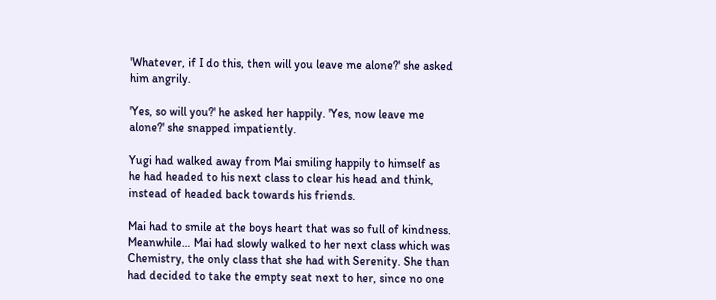'Whatever, if I do this, then will you leave me alone?' she asked him angrily.

'Yes, so will you?' he asked her happily. 'Yes, now leave me alone?' she snapped impatiently.

Yugi had walked away from Mai smiling happily to himself as he had headed to his next class to clear his head and think, instead of headed back towards his friends.

Mai had to smile at the boys heart that was so full of kindness. Meanwhile… Mai had slowly walked to her next class which was Chemistry, the only class that she had with Serenity. She than had decided to take the empty seat next to her, since no one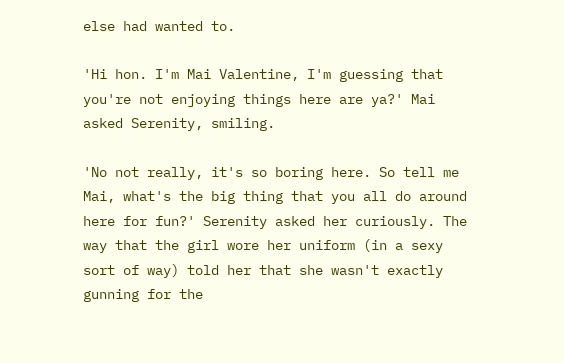else had wanted to.

'Hi hon. I'm Mai Valentine, I'm guessing that you're not enjoying things here are ya?' Mai asked Serenity, smiling.

'No not really, it's so boring here. So tell me Mai, what's the big thing that you all do around here for fun?' Serenity asked her curiously. The way that the girl wore her uniform (in a sexy sort of way) told her that she wasn't exactly gunning for the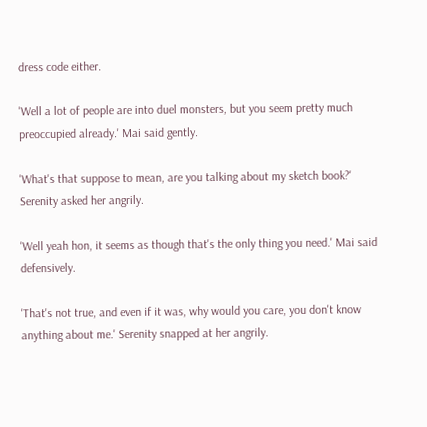dress code either.

'Well a lot of people are into duel monsters, but you seem pretty much preoccupied already.' Mai said gently.

'What's that suppose to mean, are you talking about my sketch book?' Serenity asked her angrily.

'Well yeah hon, it seems as though that's the only thing you need.' Mai said defensively.

'That's not true, and even if it was, why would you care, you don't know anything about me.' Serenity snapped at her angrily.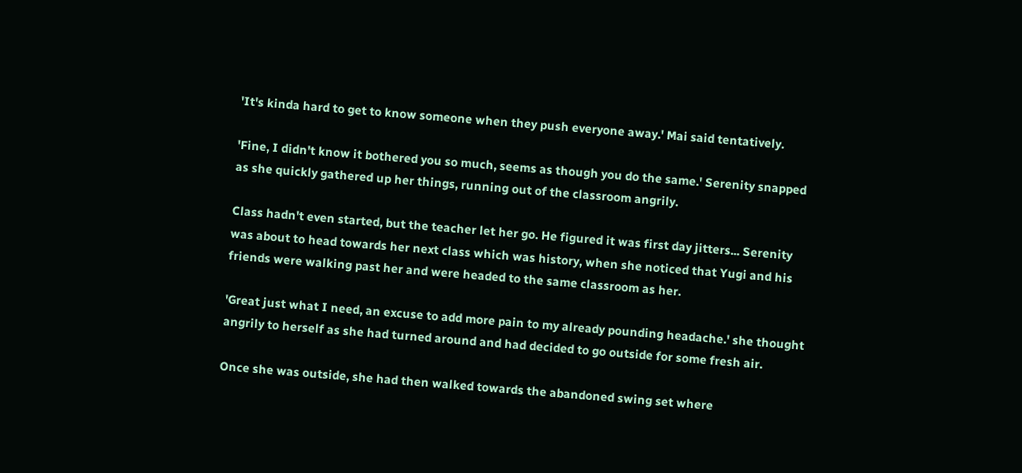'It's kinda hard to get to know someone when they push everyone away.' Mai said tentatively.

'Fine, I didn't know it bothered you so much, seems as though you do the same.' Serenity snapped as she quickly gathered up her things, running out of the classroom angrily.

Class hadn't even started, but the teacher let her go. He figured it was first day jitters... Serenity was about to head towards her next class which was history, when she noticed that Yugi and his friends were walking past her and were headed to the same classroom as her.

'Great just what I need, an excuse to add more pain to my already pounding headache.' she thought angrily to herself as she had turned around and had decided to go outside for some fresh air.

Once she was outside, she had then walked towards the abandoned swing set where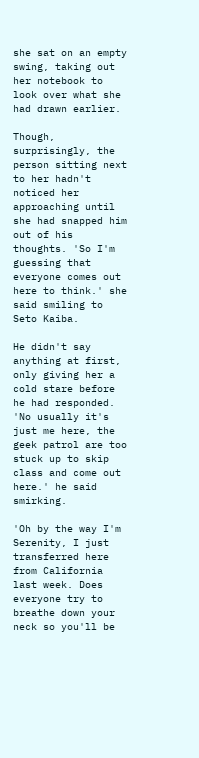she sat on an empty swing, taking out her notebook to look over what she had drawn earlier.

Though, surprisingly, the person sitting next to her hadn't noticed her approaching until she had snapped him out of his thoughts. 'So I'm guessing that everyone comes out here to think.' she said smiling to Seto Kaiba.

He didn't say anything at first, only giving her a cold stare before he had responded. 'No usually it's just me here, the geek patrol are too stuck up to skip class and come out here.' he said smirking.

'Oh by the way I'm Serenity, I just transferred here from California last week. Does everyone try to breathe down your neck so you'll be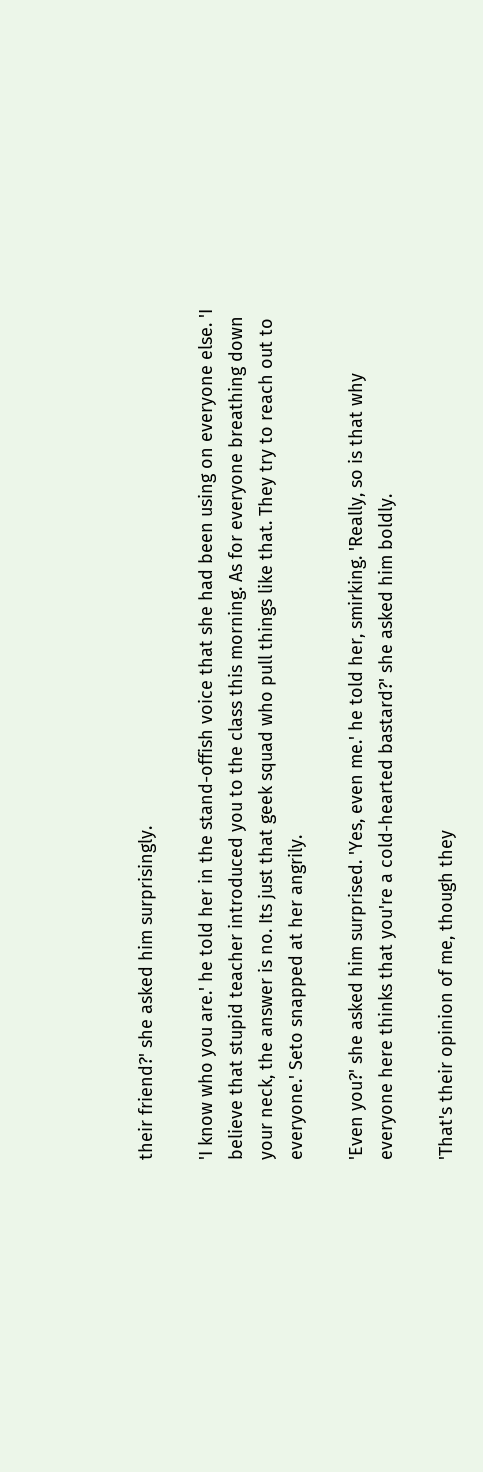their friend?' she asked him surprisingly.

'I know who you are.' he told her in the stand-offish voice that she had been using on everyone else. 'I believe that stupid teacher introduced you to the class this morning. As for everyone breathing down your neck, the answer is no. Its just that geek squad who pull things like that. They try to reach out to everyone.' Seto snapped at her angrily.

'Even you?' she asked him surprised. 'Yes, even me.' he told her, smirking. 'Really, so is that why everyone here thinks that you're a cold-hearted bastard?' she asked him boldly.

'That's their opinion of me, though they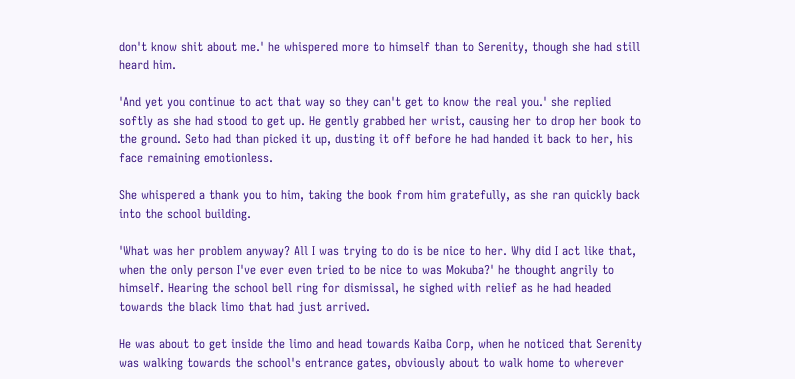don't know shit about me.' he whispered more to himself than to Serenity, though she had still heard him.

'And yet you continue to act that way so they can't get to know the real you.' she replied softly as she had stood to get up. He gently grabbed her wrist, causing her to drop her book to the ground. Seto had than picked it up, dusting it off before he had handed it back to her, his face remaining emotionless.

She whispered a thank you to him, taking the book from him gratefully, as she ran quickly back into the school building.

'What was her problem anyway? All I was trying to do is be nice to her. Why did I act like that, when the only person I've ever even tried to be nice to was Mokuba?' he thought angrily to himself. Hearing the school bell ring for dismissal, he sighed with relief as he had headed towards the black limo that had just arrived.

He was about to get inside the limo and head towards Kaiba Corp, when he noticed that Serenity was walking towards the school's entrance gates, obviously about to walk home to wherever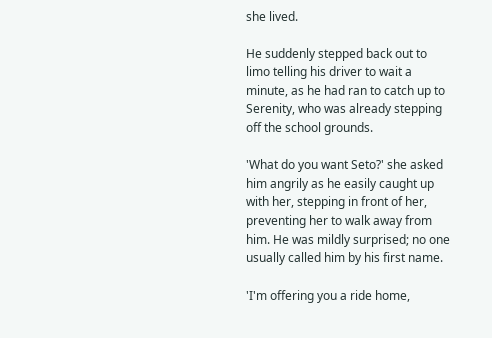she lived.

He suddenly stepped back out to limo telling his driver to wait a minute, as he had ran to catch up to Serenity, who was already stepping off the school grounds.

'What do you want Seto?' she asked him angrily as he easily caught up with her, stepping in front of her, preventing her to walk away from him. He was mildly surprised; no one usually called him by his first name.

'I'm offering you a ride home,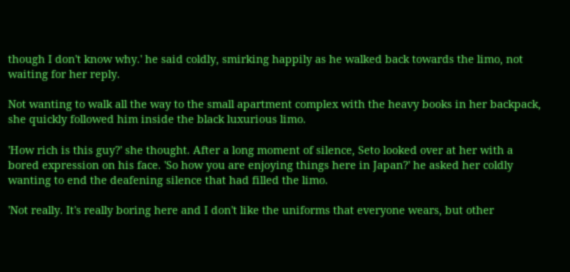though I don't know why.' he said coldly, smirking happily as he walked back towards the limo, not waiting for her reply.

Not wanting to walk all the way to the small apartment complex with the heavy books in her backpack, she quickly followed him inside the black luxurious limo.

'How rich is this guy?' she thought. After a long moment of silence, Seto looked over at her with a bored expression on his face. 'So how you are enjoying things here in Japan?' he asked her coldly wanting to end the deafening silence that had filled the limo.

'Not really. It's really boring here and I don't like the uniforms that everyone wears, but other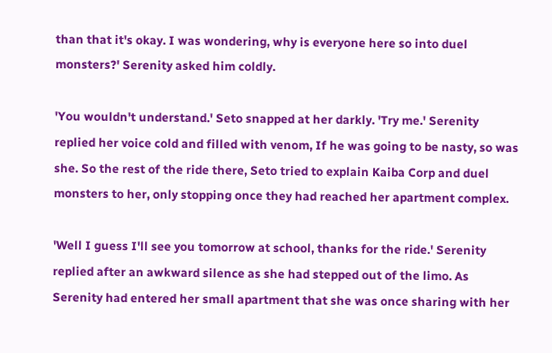than that it's okay. I was wondering, why is everyone here so into duel monsters?' Serenity asked him coldly.

'You wouldn't understand.' Seto snapped at her darkly. 'Try me.' Serenity replied her voice cold and filled with venom, If he was going to be nasty, so was she. So the rest of the ride there, Seto tried to explain Kaiba Corp and duel monsters to her, only stopping once they had reached her apartment complex.

'Well I guess I'll see you tomorrow at school, thanks for the ride.' Serenity replied after an awkward silence as she had stepped out of the limo. As Serenity had entered her small apartment that she was once sharing with her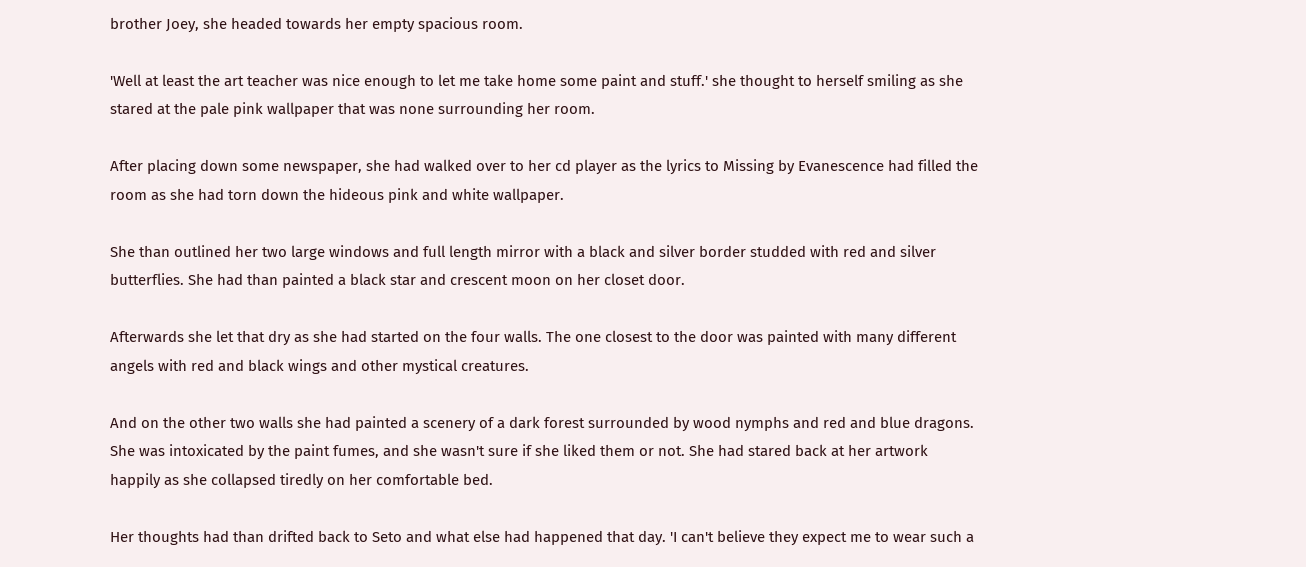brother Joey, she headed towards her empty spacious room.

'Well at least the art teacher was nice enough to let me take home some paint and stuff.' she thought to herself smiling as she stared at the pale pink wallpaper that was none surrounding her room.

After placing down some newspaper, she had walked over to her cd player as the lyrics to Missing by Evanescence had filled the room as she had torn down the hideous pink and white wallpaper.

She than outlined her two large windows and full length mirror with a black and silver border studded with red and silver butterflies. She had than painted a black star and crescent moon on her closet door.

Afterwards she let that dry as she had started on the four walls. The one closest to the door was painted with many different angels with red and black wings and other mystical creatures.

And on the other two walls she had painted a scenery of a dark forest surrounded by wood nymphs and red and blue dragons. She was intoxicated by the paint fumes, and she wasn't sure if she liked them or not. She had stared back at her artwork happily as she collapsed tiredly on her comfortable bed.

Her thoughts had than drifted back to Seto and what else had happened that day. 'I can't believe they expect me to wear such a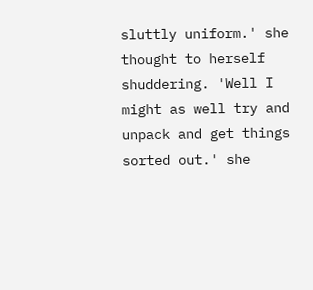sluttly uniform.' she thought to herself shuddering. 'Well I might as well try and unpack and get things sorted out.' she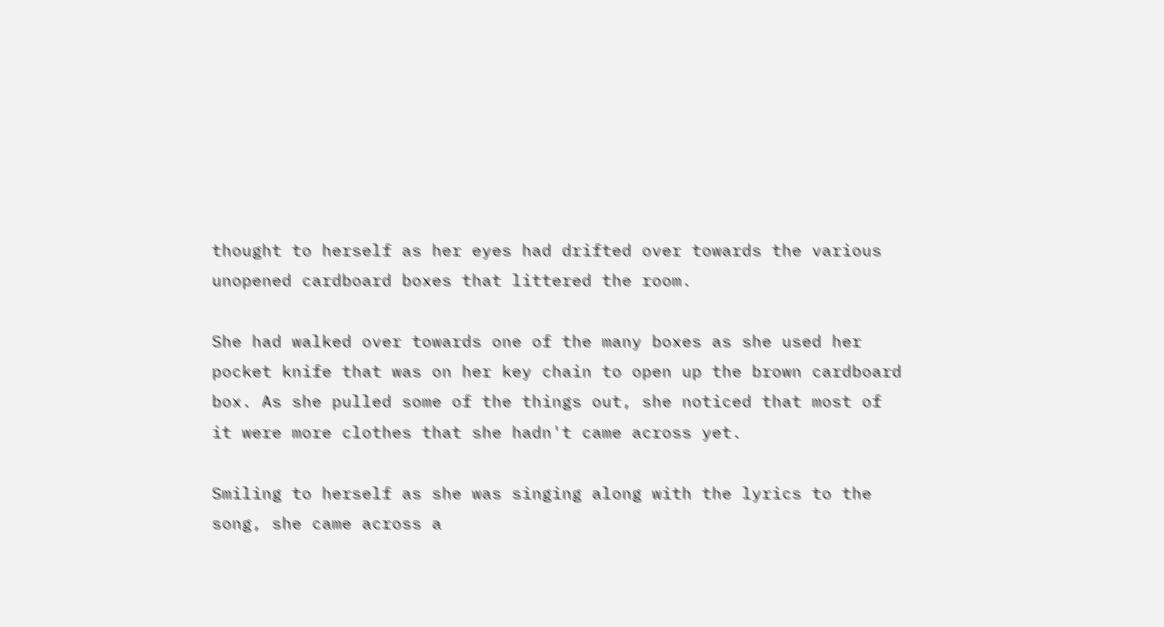thought to herself as her eyes had drifted over towards the various unopened cardboard boxes that littered the room.

She had walked over towards one of the many boxes as she used her pocket knife that was on her key chain to open up the brown cardboard box. As she pulled some of the things out, she noticed that most of it were more clothes that she hadn't came across yet.

Smiling to herself as she was singing along with the lyrics to the song, she came across a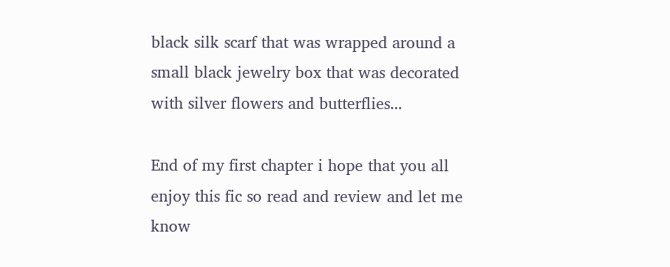black silk scarf that was wrapped around a small black jewelry box that was decorated with silver flowers and butterflies...

End of my first chapter i hope that you all enjoy this fic so read and review and let me know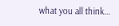what you all think...